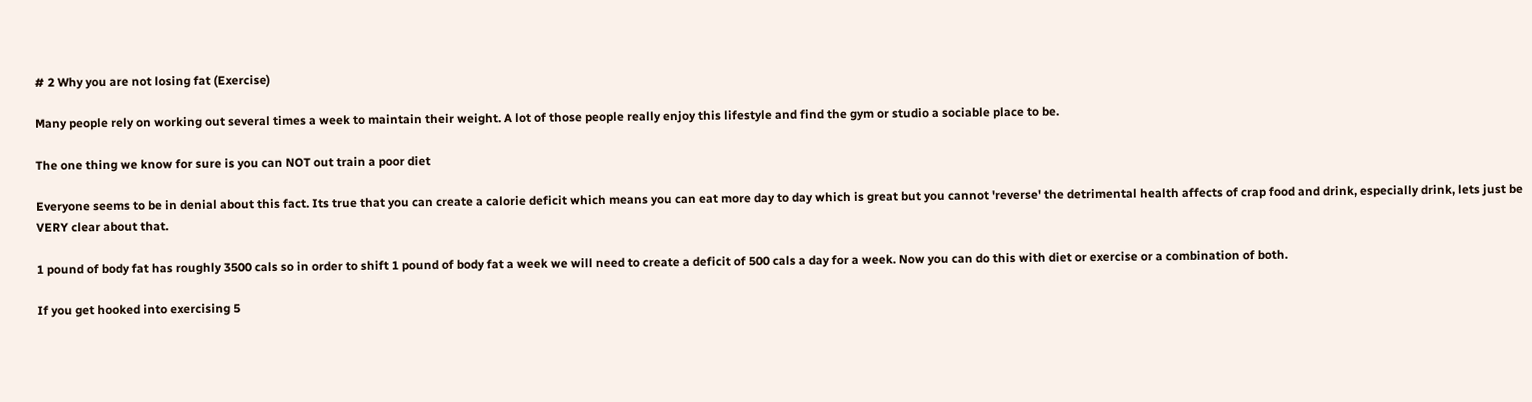# 2 Why you are not losing fat (Exercise)

Many people rely on working out several times a week to maintain their weight. A lot of those people really enjoy this lifestyle and find the gym or studio a sociable place to be.

The one thing we know for sure is you can NOT out train a poor diet

Everyone seems to be in denial about this fact. Its true that you can create a calorie deficit which means you can eat more day to day which is great but you cannot 'reverse' the detrimental health affects of crap food and drink, especially drink, lets just be VERY clear about that.

1 pound of body fat has roughly 3500 cals so in order to shift 1 pound of body fat a week we will need to create a deficit of 500 cals a day for a week. Now you can do this with diet or exercise or a combination of both.

If you get hooked into exercising 5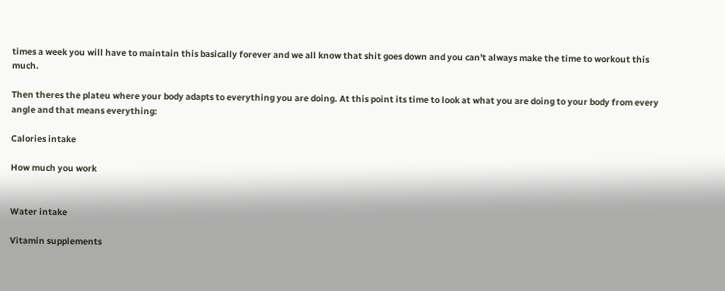times a week you will have to maintain this basically forever and we all know that shit goes down and you can't always make the time to workout this much.

Then theres the plateu where your body adapts to everything you are doing. At this point its time to look at what you are doing to your body from every angle and that means everything:

Calories intake

How much you work


Water intake

Vitamin supplements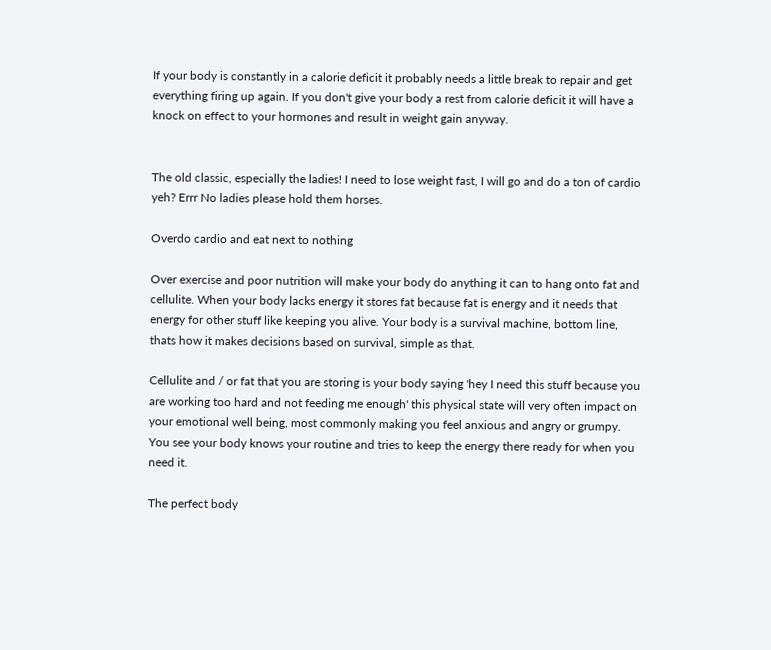If your body is constantly in a calorie deficit it probably needs a little break to repair and get everything firing up again. If you don't give your body a rest from calorie deficit it will have a knock on effect to your hormones and result in weight gain anyway.


The old classic, especially the ladies! I need to lose weight fast, I will go and do a ton of cardio yeh? Errr No ladies please hold them horses.

Overdo cardio and eat next to nothing

Over exercise and poor nutrition will make your body do anything it can to hang onto fat and cellulite. When your body lacks energy it stores fat because fat is energy and it needs that energy for other stuff like keeping you alive. Your body is a survival machine, bottom line, thats how it makes decisions based on survival, simple as that.

Cellulite and / or fat that you are storing is your body saying 'hey I need this stuff because you are working too hard and not feeding me enough' this physical state will very often impact on your emotional well being, most commonly making you feel anxious and angry or grumpy. You see your body knows your routine and tries to keep the energy there ready for when you need it.

The perfect body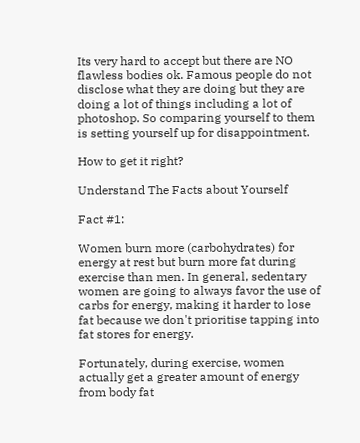Its very hard to accept but there are NO flawless bodies ok. Famous people do not disclose what they are doing but they are doing a lot of things including a lot of photoshop. So comparing yourself to them is setting yourself up for disappointment.

How to get it right?

Understand The Facts about Yourself

Fact #1:

Women burn more (carbohydrates) for energy at rest but burn more fat during exercise than men. In general, sedentary women are going to always favor the use of carbs for energy, making it harder to lose fat because we don't prioritise tapping into fat stores for energy.

Fortunately, during exercise, women actually get a greater amount of energy from body fat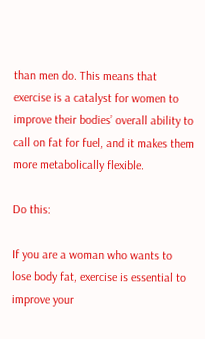than men do. This means that exercise is a catalyst for women to improve their bodies’ overall ability to call on fat for fuel, and it makes them more metabolically flexible.

Do this:

If you are a woman who wants to lose body fat, exercise is essential to improve your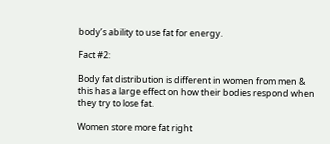body’s ability to use fat for energy.

Fact #2:

Body fat distribution is different in women from men & this has a large effect on how their bodies respond when they try to lose fat.

Women store more fat right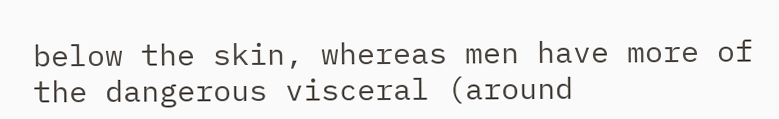below the skin, whereas men have more of the dangerous visceral (around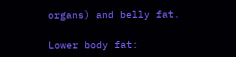organs) and belly fat.

Lower body fat: